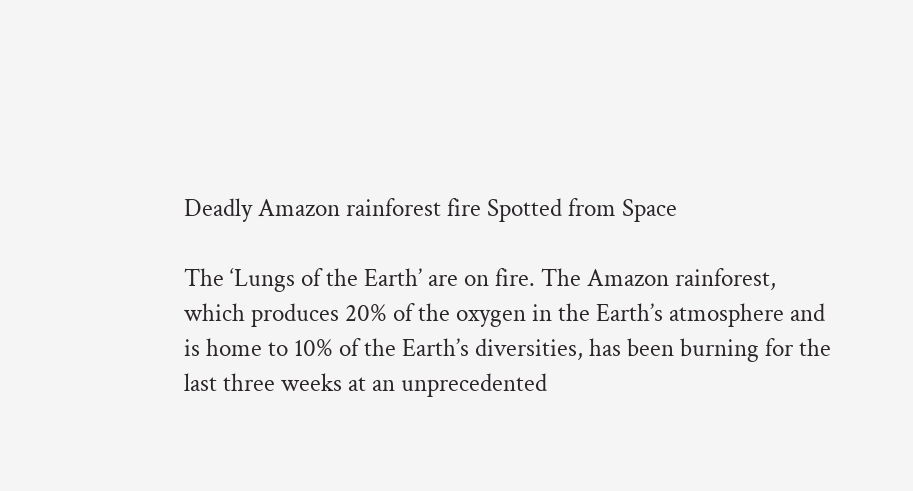Deadly Amazon rainforest fire Spotted from Space

The ‘Lungs of the Earth’ are on fire. The Amazon rainforest, which produces 20% of the oxygen in the Earth’s atmosphere and is home to 10% of the Earth’s diversities, has been burning for the last three weeks at an unprecedented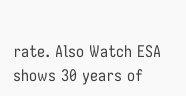rate. Also Watch ESA shows 30 years of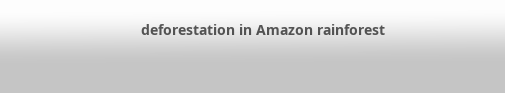deforestation in Amazon rainforest